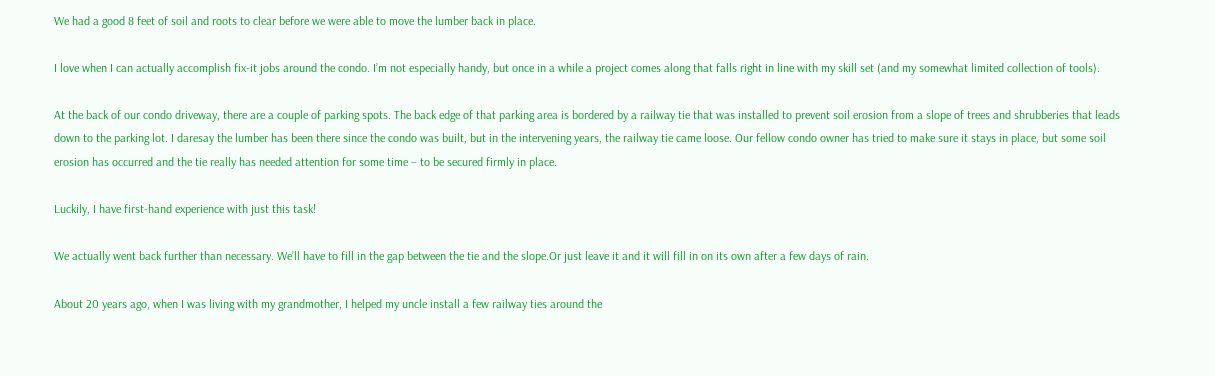We had a good 8 feet of soil and roots to clear before we were able to move the lumber back in place.

I love when I can actually accomplish fix-it jobs around the condo. I’m not especially handy, but once in a while a project comes along that falls right in line with my skill set (and my somewhat limited collection of tools).

At the back of our condo driveway, there are a couple of parking spots. The back edge of that parking area is bordered by a railway tie that was installed to prevent soil erosion from a slope of trees and shrubberies that leads down to the parking lot. I daresay the lumber has been there since the condo was built, but in the intervening years, the railway tie came loose. Our fellow condo owner has tried to make sure it stays in place, but some soil erosion has occurred and the tie really has needed attention for some time – to be secured firmly in place.

Luckily, I have first-hand experience with just this task!

We actually went back further than necessary. We’ll have to fill in the gap between the tie and the slope.Or just leave it and it will fill in on its own after a few days of rain.

About 20 years ago, when I was living with my grandmother, I helped my uncle install a few railway ties around the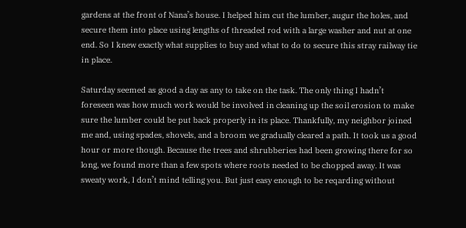gardens at the front of Nana’s house. I helped him cut the lumber, augur the holes, and secure them into place using lengths of threaded rod with a large washer and nut at one end. So I knew exactly what supplies to buy and what to do to secure this stray railway tie in place.

Saturday seemed as good a day as any to take on the task. The only thing I hadn’t foreseen was how much work would be involved in cleaning up the soil erosion to make sure the lumber could be put back properly in its place. Thankfully, my neighbor joined me and, using spades, shovels, and a broom we gradually cleared a path. It took us a good hour or more though. Because the trees and shrubberies had been growing there for so long, we found more than a few spots where roots needed to be chopped away. It was sweaty work, I don’t mind telling you. But just easy enough to be reqarding without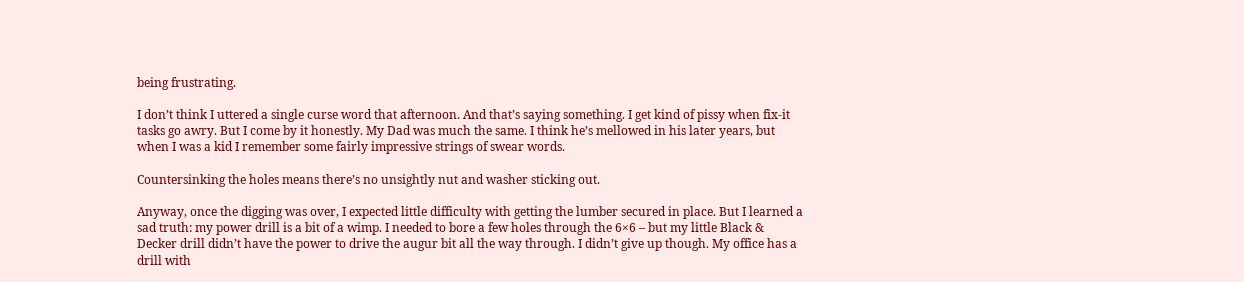being frustrating.

I don’t think I uttered a single curse word that afternoon. And that’s saying something. I get kind of pissy when fix-it tasks go awry. But I come by it honestly. My Dad was much the same. I think he’s mellowed in his later years, but when I was a kid I remember some fairly impressive strings of swear words.

Countersinking the holes means there’s no unsightly nut and washer sticking out.

Anyway, once the digging was over, I expected little difficulty with getting the lumber secured in place. But I learned a sad truth: my power drill is a bit of a wimp. I needed to bore a few holes through the 6×6 – but my little Black & Decker drill didn’t have the power to drive the augur bit all the way through. I didn’t give up though. My office has a drill with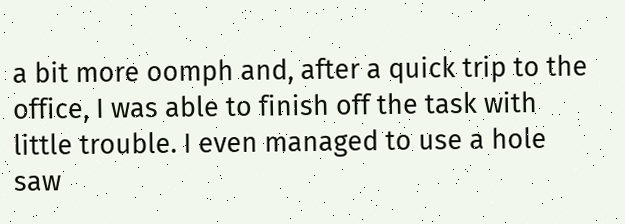a bit more oomph and, after a quick trip to the office, I was able to finish off the task with little trouble. I even managed to use a hole saw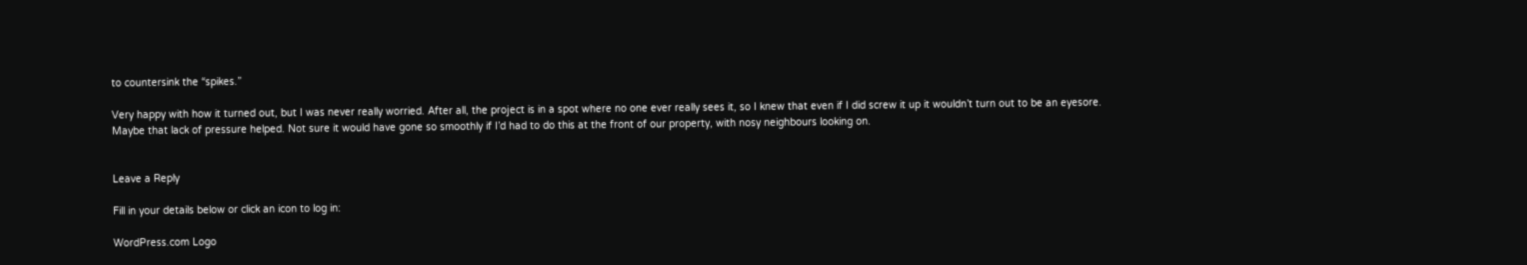to countersink the “spikes.”

Very happy with how it turned out, but I was never really worried. After all, the project is in a spot where no one ever really sees it, so I knew that even if I did screw it up it wouldn’t turn out to be an eyesore. Maybe that lack of pressure helped. Not sure it would have gone so smoothly if I’d had to do this at the front of our property, with nosy neighbours looking on.


Leave a Reply

Fill in your details below or click an icon to log in:

WordPress.com Logo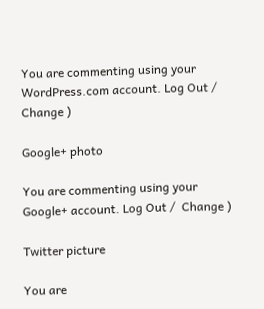You are commenting using your WordPress.com account. Log Out /  Change )

Google+ photo

You are commenting using your Google+ account. Log Out /  Change )

Twitter picture

You are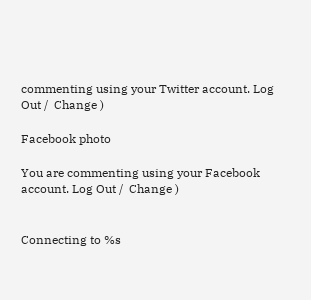commenting using your Twitter account. Log Out /  Change )

Facebook photo

You are commenting using your Facebook account. Log Out /  Change )


Connecting to %s